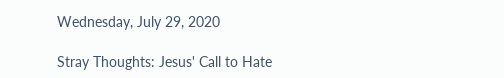Wednesday, July 29, 2020

Stray Thoughts: Jesus' Call to Hate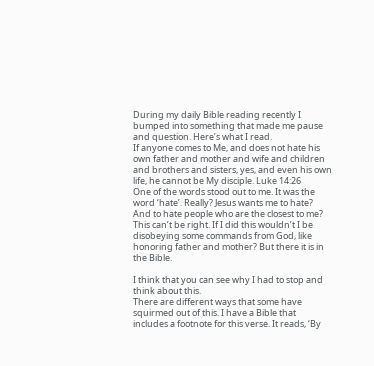During my daily Bible reading recently I bumped into something that made me pause and question. Here’s what I read.
If anyone comes to Me, and does not hate his own father and mother and wife and children and brothers and sisters, yes, and even his own life, he cannot be My disciple. Luke 14:26
One of the words stood out to me. It was the word ‘hate’. Really? Jesus wants me to hate? And to hate people who are the closest to me? This can’t be right. If I did this wouldn’t I be disobeying some commands from God, like honoring father and mother? But there it is in the Bible.

I think that you can see why I had to stop and think about this.
There are different ways that some have squirmed out of this. I have a Bible that includes a footnote for this verse. It reads, ‘By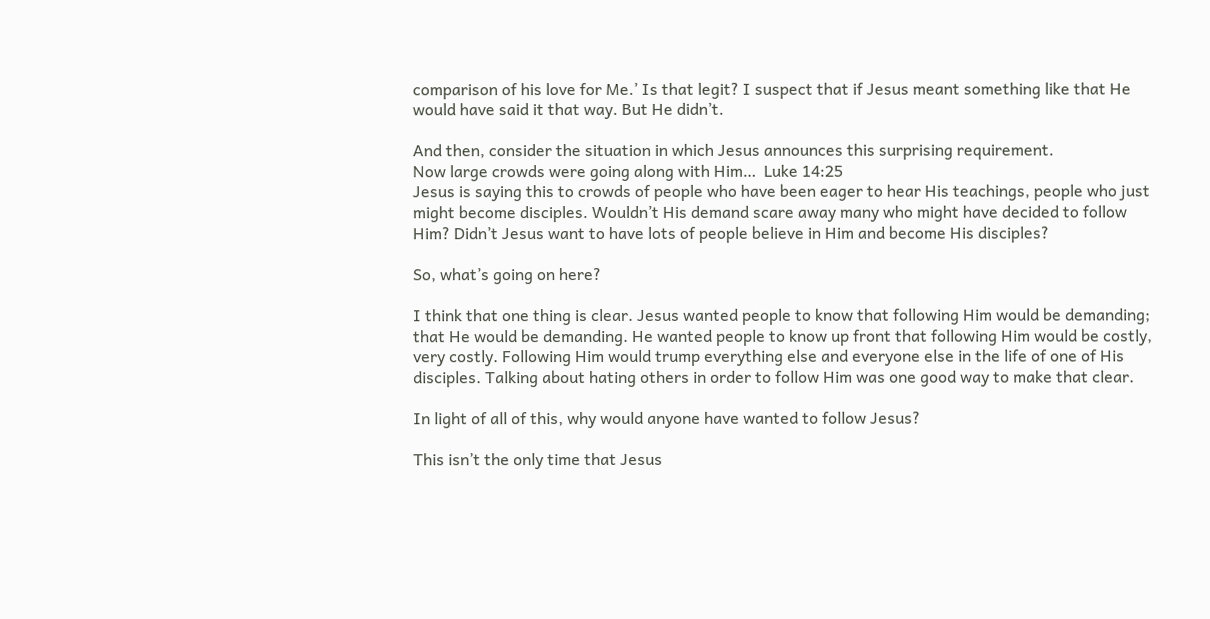comparison of his love for Me.’ Is that legit? I suspect that if Jesus meant something like that He would have said it that way. But He didn’t.

And then, consider the situation in which Jesus announces this surprising requirement.
Now large crowds were going along with Him…  Luke 14:25
Jesus is saying this to crowds of people who have been eager to hear His teachings, people who just might become disciples. Wouldn’t His demand scare away many who might have decided to follow Him? Didn’t Jesus want to have lots of people believe in Him and become His disciples?

So, what’s going on here?

I think that one thing is clear. Jesus wanted people to know that following Him would be demanding; that He would be demanding. He wanted people to know up front that following Him would be costly, very costly. Following Him would trump everything else and everyone else in the life of one of His disciples. Talking about hating others in order to follow Him was one good way to make that clear.

In light of all of this, why would anyone have wanted to follow Jesus?

This isn’t the only time that Jesus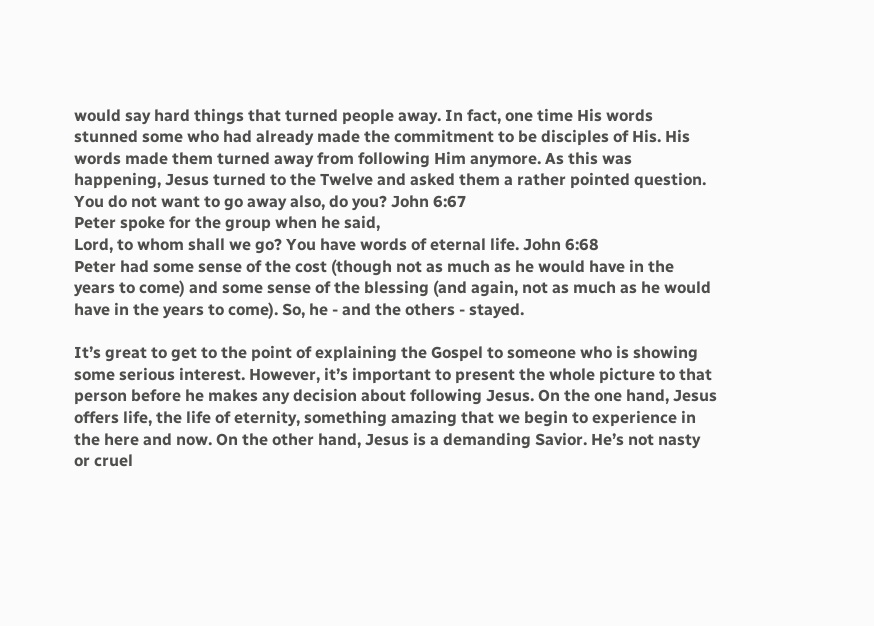would say hard things that turned people away. In fact, one time His words stunned some who had already made the commitment to be disciples of His. His words made them turned away from following Him anymore. As this was happening, Jesus turned to the Twelve and asked them a rather pointed question.
You do not want to go away also, do you? John 6:67
Peter spoke for the group when he said,
Lord, to whom shall we go? You have words of eternal life. John 6:68
Peter had some sense of the cost (though not as much as he would have in the years to come) and some sense of the blessing (and again, not as much as he would have in the years to come). So, he - and the others - stayed.

It’s great to get to the point of explaining the Gospel to someone who is showing some serious interest. However, it’s important to present the whole picture to that person before he makes any decision about following Jesus. On the one hand, Jesus offers life, the life of eternity, something amazing that we begin to experience in the here and now. On the other hand, Jesus is a demanding Savior. He’s not nasty or cruel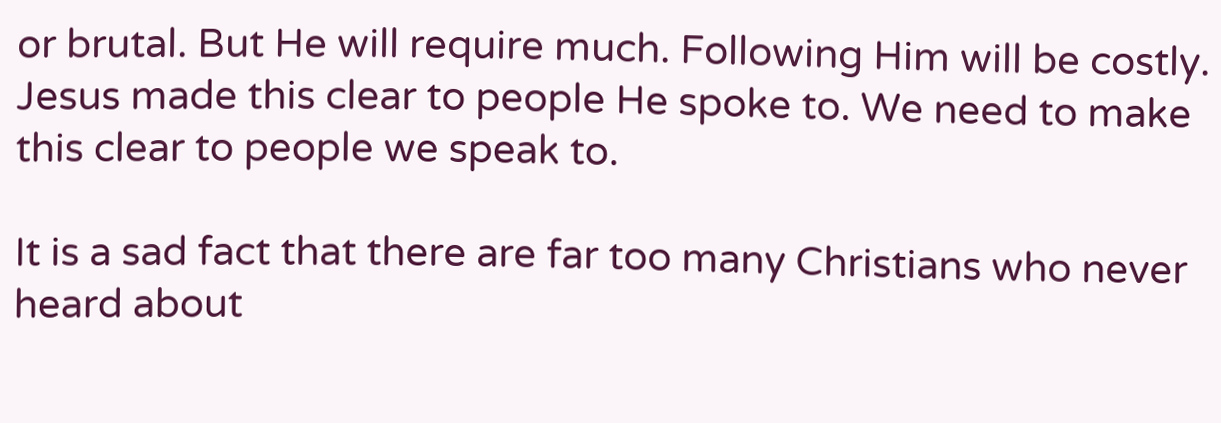or brutal. But He will require much. Following Him will be costly. Jesus made this clear to people He spoke to. We need to make this clear to people we speak to.

It is a sad fact that there are far too many Christians who never heard about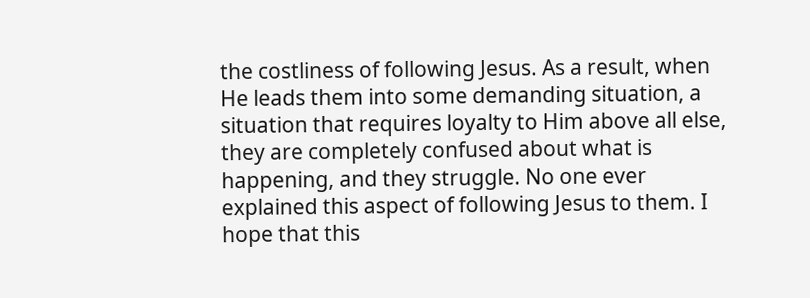the costliness of following Jesus. As a result, when He leads them into some demanding situation, a situation that requires loyalty to Him above all else, they are completely confused about what is happening, and they struggle. No one ever explained this aspect of following Jesus to them. I hope that this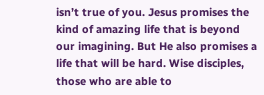isn’t true of you. Jesus promises the kind of amazing life that is beyond our imagining. But He also promises a life that will be hard. Wise disciples, those who are able to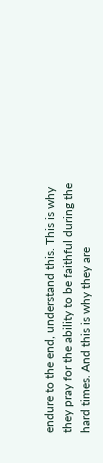endure to the end, understand this. This is why they pray for the ability to be faithful during the hard times. And this is why they are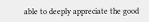able to deeply appreciate the good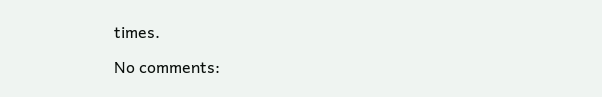times.

No comments: